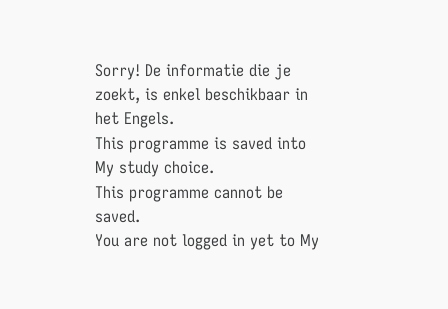Sorry! De informatie die je zoekt, is enkel beschikbaar in het Engels.
This programme is saved into My study choice.
This programme cannot be saved.
You are not logged in yet to My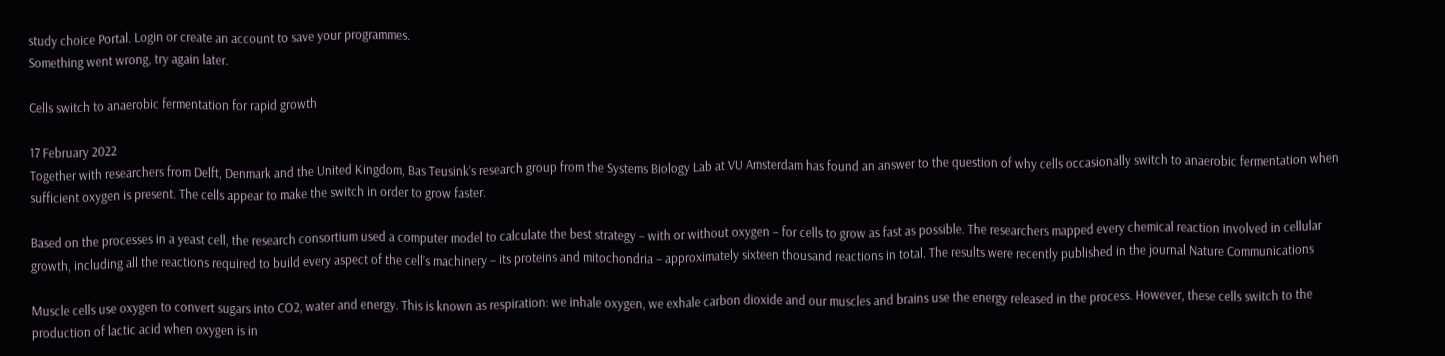study choice Portal. Login or create an account to save your programmes.
Something went wrong, try again later.

Cells switch to anaerobic fermentation for rapid growth

17 February 2022
Together with researchers from Delft, Denmark and the United Kingdom, Bas Teusink’s research group from the Systems Biology Lab at VU Amsterdam has found an answer to the question of why cells occasionally switch to anaerobic fermentation when sufficient oxygen is present. The cells appear to make the switch in order to grow faster.

Based on the processes in a yeast cell, the research consortium used a computer model to calculate the best strategy – with or without oxygen – for cells to grow as fast as possible. The researchers mapped every chemical reaction involved in cellular growth, including all the reactions required to build every aspect of the cell’s machinery – its proteins and mitochondria – approximately sixteen thousand reactions in total. The results were recently published in the journal Nature Communications

Muscle cells use oxygen to convert sugars into CO2, water and energy. This is known as respiration: we inhale oxygen, we exhale carbon dioxide and our muscles and brains use the energy released in the process. However, these cells switch to the production of lactic acid when oxygen is in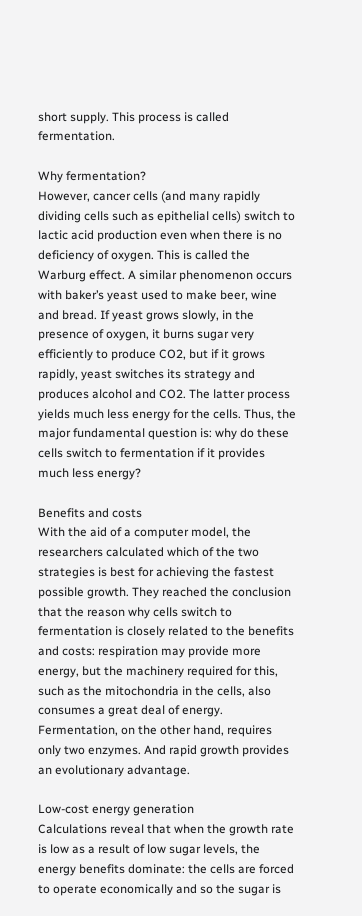short supply. This process is called fermentation.

Why fermentation?
However, cancer cells (and many rapidly dividing cells such as epithelial cells) switch to lactic acid production even when there is no deficiency of oxygen. This is called the Warburg effect. A similar phenomenon occurs with baker’s yeast used to make beer, wine and bread. If yeast grows slowly, in the presence of oxygen, it burns sugar very efficiently to produce CO2, but if it grows rapidly, yeast switches its strategy and produces alcohol and CO2. The latter process yields much less energy for the cells. Thus, the major fundamental question is: why do these cells switch to fermentation if it provides much less energy?

Benefits and costs
With the aid of a computer model, the researchers calculated which of the two strategies is best for achieving the fastest possible growth. They reached the conclusion that the reason why cells switch to fermentation is closely related to the benefits and costs: respiration may provide more energy, but the machinery required for this, such as the mitochondria in the cells, also consumes a great deal of energy. Fermentation, on the other hand, requires only two enzymes. And rapid growth provides an evolutionary advantage.

Low-cost energy generation
Calculations reveal that when the growth rate is low as a result of low sugar levels, the energy benefits dominate: the cells are forced to operate economically and so the sugar is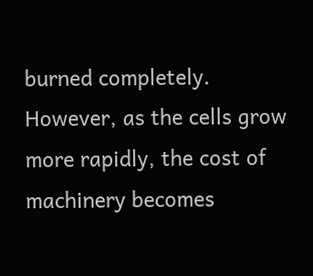burned completely. However, as the cells grow more rapidly, the cost of machinery becomes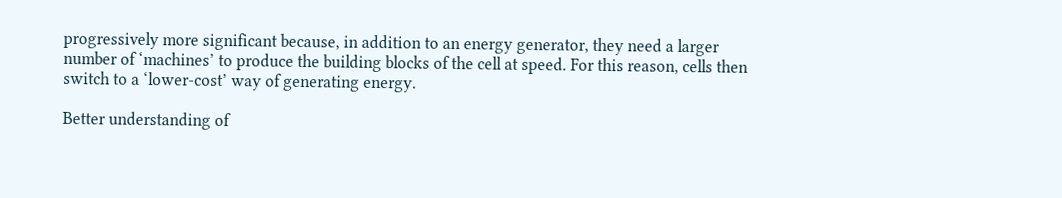progressively more significant because, in addition to an energy generator, they need a larger number of ‘machines’ to produce the building blocks of the cell at speed. For this reason, cells then switch to a ‘lower-cost’ way of generating energy.

Better understanding of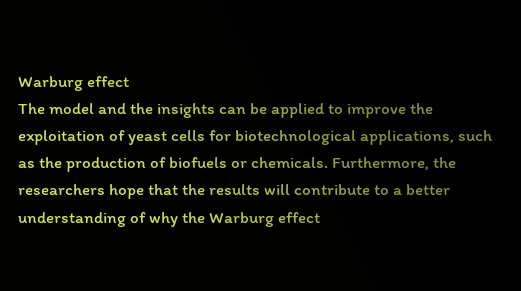Warburg effect
The model and the insights can be applied to improve the exploitation of yeast cells for biotechnological applications, such as the production of biofuels or chemicals. Furthermore, the researchers hope that the results will contribute to a better understanding of why the Warburg effect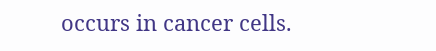occurs in cancer cells.